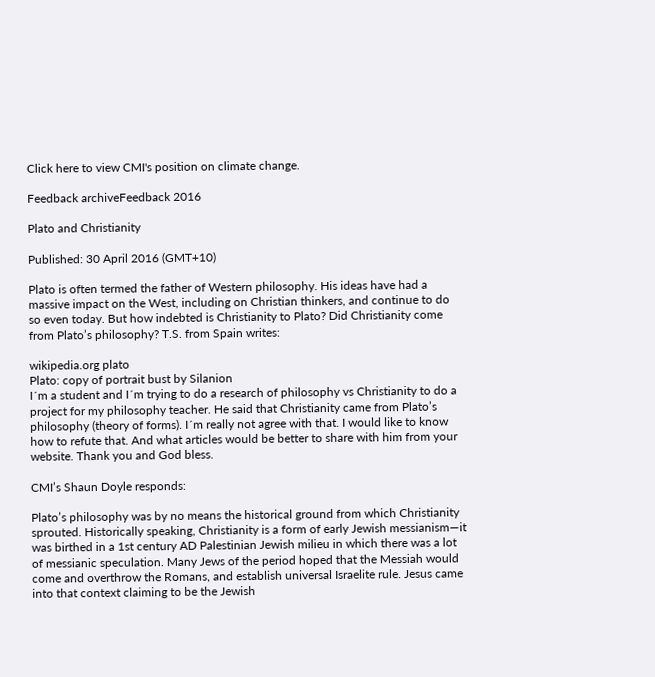Click here to view CMI's position on climate change.

Feedback archiveFeedback 2016

Plato and Christianity

Published: 30 April 2016 (GMT+10)

Plato is often termed the father of Western philosophy. His ideas have had a massive impact on the West, including on Christian thinkers, and continue to do so even today. But how indebted is Christianity to Plato? Did Christianity come from Plato’s philosophy? T.S. from Spain writes:

wikipedia.org plato
Plato: copy of portrait bust by Silanion
I´m a student and I´m trying to do a research of philosophy vs Christianity to do a project for my philosophy teacher. He said that Christianity came from Plato’s philosophy (theory of forms). I´m really not agree with that. I would like to know how to refute that. And what articles would be better to share with him from your website. Thank you and God bless.

CMI’s Shaun Doyle responds:

Plato’s philosophy was by no means the historical ground from which Christianity sprouted. Historically speaking, Christianity is a form of early Jewish messianism—it was birthed in a 1st century AD Palestinian Jewish milieu in which there was a lot of messianic speculation. Many Jews of the period hoped that the Messiah would come and overthrow the Romans, and establish universal Israelite rule. Jesus came into that context claiming to be the Jewish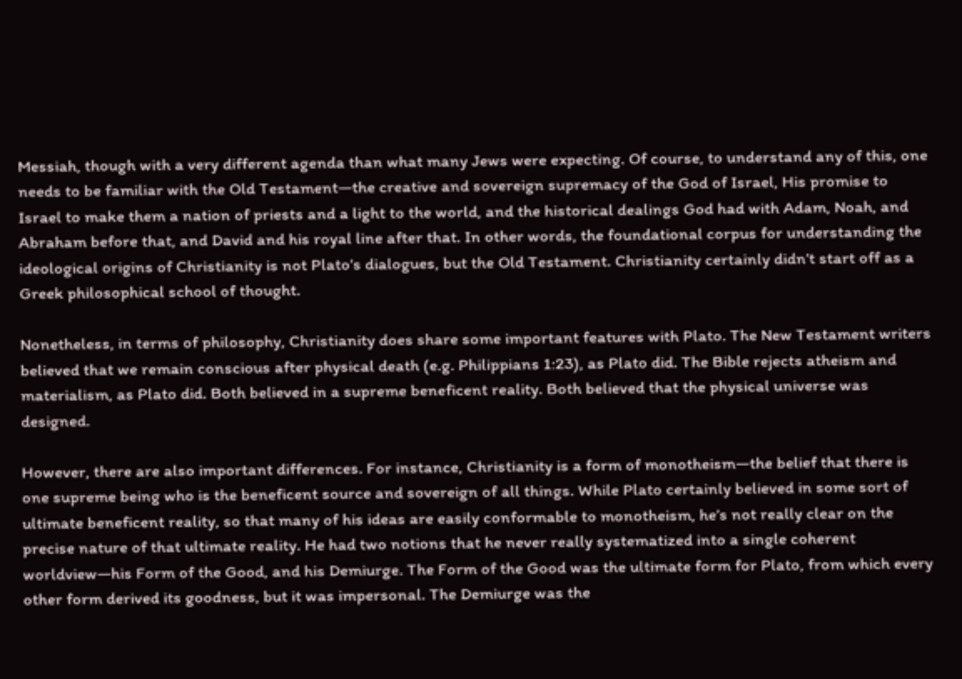Messiah, though with a very different agenda than what many Jews were expecting. Of course, to understand any of this, one needs to be familiar with the Old Testament—the creative and sovereign supremacy of the God of Israel, His promise to Israel to make them a nation of priests and a light to the world, and the historical dealings God had with Adam, Noah, and Abraham before that, and David and his royal line after that. In other words, the foundational corpus for understanding the ideological origins of Christianity is not Plato’s dialogues, but the Old Testament. Christianity certainly didn’t start off as a Greek philosophical school of thought.

Nonetheless, in terms of philosophy, Christianity does share some important features with Plato. The New Testament writers believed that we remain conscious after physical death (e.g. Philippians 1:23), as Plato did. The Bible rejects atheism and materialism, as Plato did. Both believed in a supreme beneficent reality. Both believed that the physical universe was designed.

However, there are also important differences. For instance, Christianity is a form of monotheism—the belief that there is one supreme being who is the beneficent source and sovereign of all things. While Plato certainly believed in some sort of ultimate beneficent reality, so that many of his ideas are easily conformable to monotheism, he’s not really clear on the precise nature of that ultimate reality. He had two notions that he never really systematized into a single coherent worldview—his Form of the Good, and his Demiurge. The Form of the Good was the ultimate form for Plato, from which every other form derived its goodness, but it was impersonal. The Demiurge was the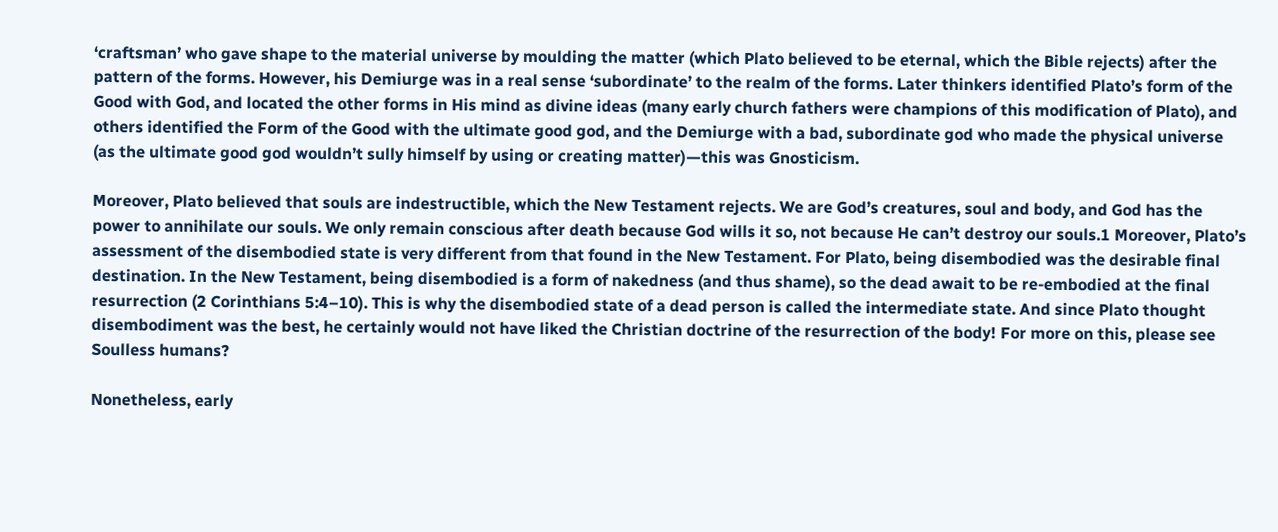‘craftsman’ who gave shape to the material universe by moulding the matter (which Plato believed to be eternal, which the Bible rejects) after the pattern of the forms. However, his Demiurge was in a real sense ‘subordinate’ to the realm of the forms. Later thinkers identified Plato’s form of the Good with God, and located the other forms in His mind as divine ideas (many early church fathers were champions of this modification of Plato), and others identified the Form of the Good with the ultimate good god, and the Demiurge with a bad, subordinate god who made the physical universe (as the ultimate good god wouldn’t sully himself by using or creating matter)—this was Gnosticism.

Moreover, Plato believed that souls are indestructible, which the New Testament rejects. We are God’s creatures, soul and body, and God has the power to annihilate our souls. We only remain conscious after death because God wills it so, not because He can’t destroy our souls.1 Moreover, Plato’s assessment of the disembodied state is very different from that found in the New Testament. For Plato, being disembodied was the desirable final destination. In the New Testament, being disembodied is a form of nakedness (and thus shame), so the dead await to be re-embodied at the final resurrection (2 Corinthians 5:4–10). This is why the disembodied state of a dead person is called the intermediate state. And since Plato thought disembodiment was the best, he certainly would not have liked the Christian doctrine of the resurrection of the body! For more on this, please see Soulless humans?

Nonetheless, early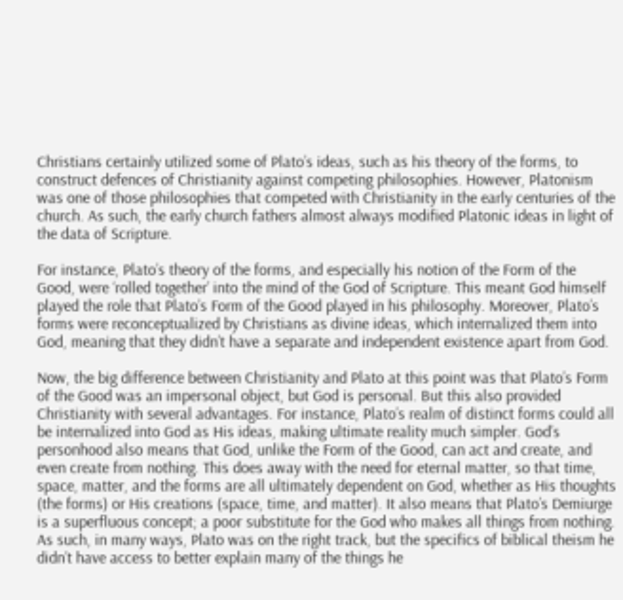Christians certainly utilized some of Plato’s ideas, such as his theory of the forms, to construct defences of Christianity against competing philosophies. However, Platonism was one of those philosophies that competed with Christianity in the early centuries of the church. As such, the early church fathers almost always modified Platonic ideas in light of the data of Scripture.

For instance, Plato’s theory of the forms, and especially his notion of the Form of the Good, were ‘rolled together’ into the mind of the God of Scripture. This meant God himself played the role that Plato’s Form of the Good played in his philosophy. Moreover, Plato’s forms were reconceptualized by Christians as divine ideas, which internalized them into God, meaning that they didn’t have a separate and independent existence apart from God.

Now, the big difference between Christianity and Plato at this point was that Plato’s Form of the Good was an impersonal object, but God is personal. But this also provided Christianity with several advantages. For instance, Plato’s realm of distinct forms could all be internalized into God as His ideas, making ultimate reality much simpler. God’s personhood also means that God, unlike the Form of the Good, can act and create, and even create from nothing. This does away with the need for eternal matter, so that time, space, matter, and the forms are all ultimately dependent on God, whether as His thoughts (the forms) or His creations (space, time, and matter). It also means that Plato’s Demiurge is a superfluous concept; a poor substitute for the God who makes all things from nothing. As such, in many ways, Plato was on the right track, but the specifics of biblical theism he didn’t have access to better explain many of the things he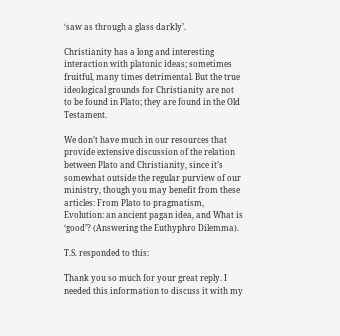‘saw as through a glass darkly’.

Christianity has a long and interesting interaction with platonic ideas; sometimes fruitful, many times detrimental. But the true ideological grounds for Christianity are not to be found in Plato; they are found in the Old Testament.

We don’t have much in our resources that provide extensive discussion of the relation between Plato and Christianity, since it’s somewhat outside the regular purview of our ministry, though you may benefit from these articles: From Plato to pragmatism, Evolution: an ancient pagan idea, and What is ‘good’? (Answering the Euthyphro Dilemma).

T.S. responded to this:

Thank you so much for your great reply. I needed this information to discuss it with my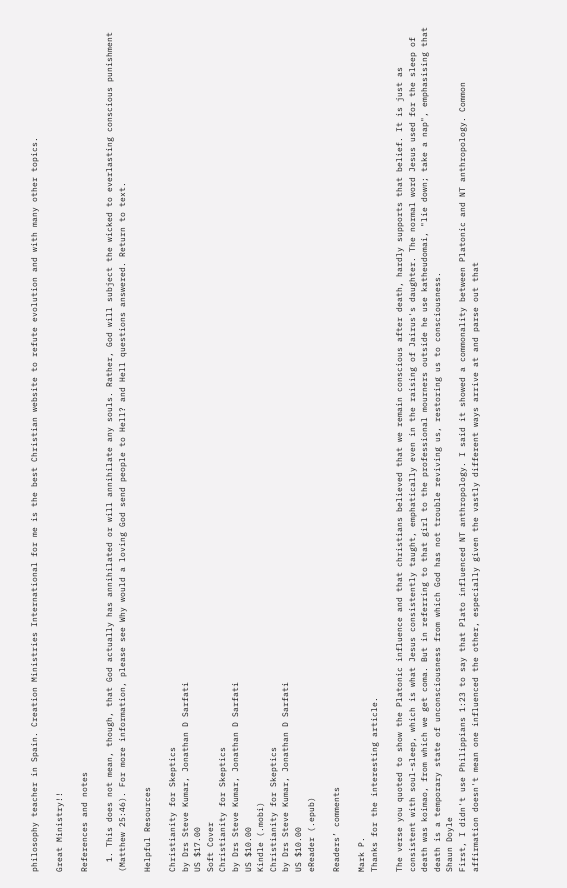philosophy teacher in Spain. Creation Ministries International for me is the best Christian website to refute evolution and with many other topics.

Great Ministry!!

References and notes

  1. This does not mean, though, that God actually has annihilated or will annihilate any souls. Rather, God will subject the wicked to everlasting conscious punishment (Matthew 25:46). For more information, please see Why would a loving God send people to Hell? and Hell questions answered. Return to text.

Helpful Resources

Christianity for Skeptics
by Drs Steve Kumar, Jonathan D Sarfati
US $17.00
Soft Cover
Christianity for Skeptics
by Drs Steve Kumar, Jonathan D Sarfati
US $10.00
Kindle (.mobi)
Christianity for Skeptics
by Drs Steve Kumar, Jonathan D Sarfati
US $10.00
eReader (.epub)

Readers’ comments

Mark P.
Thanks for the interesting article.

The verse you quoted to show the Platonic influence and that christians believed that we remain conscious after death, hardly supports that belief. It is just as consistent with soul-sleep, which is what Jesus consistently taught, emphatically even in the raising of Jairus's daughter. The normal word Jesus used for the sleep of death was koimao, from which we get coma. But in referring to that girl to the professional mourners outside he use katheudomai, "lie down; take a nap", emphasising that death is a temporary state of unconsciousness from which God has not trouble reviving us, restoring us to consciousness.
Shaun Doyle
First, I didn't use Philippians 1:23 to say that Plato influenced NT anthropology. I said it showed a commonality between Platonic and NT anthropology. Common affirmation doesn't mean one influenced the other, especially given the vastly different ways arrive at and parse out that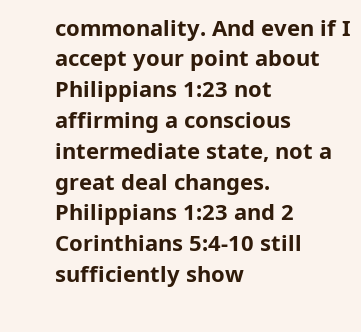commonality. And even if I accept your point about Philippians 1:23 not affirming a conscious intermediate state, not a great deal changes. Philippians 1:23 and 2 Corinthians 5:4-10 still sufficiently show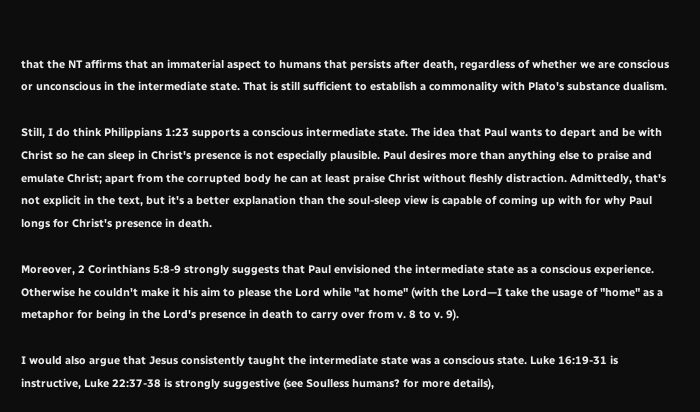that the NT affirms that an immaterial aspect to humans that persists after death, regardless of whether we are conscious or unconscious in the intermediate state. That is still sufficient to establish a commonality with Plato's substance dualism.

Still, I do think Philippians 1:23 supports a conscious intermediate state. The idea that Paul wants to depart and be with Christ so he can sleep in Christ's presence is not especially plausible. Paul desires more than anything else to praise and emulate Christ; apart from the corrupted body he can at least praise Christ without fleshly distraction. Admittedly, that's not explicit in the text, but it's a better explanation than the soul-sleep view is capable of coming up with for why Paul longs for Christ's presence in death.

Moreover, 2 Corinthians 5:8-9 strongly suggests that Paul envisioned the intermediate state as a conscious experience. Otherwise he couldn't make it his aim to please the Lord while "at home" (with the Lord—I take the usage of "home" as a metaphor for being in the Lord's presence in death to carry over from v. 8 to v. 9).

I would also argue that Jesus consistently taught the intermediate state was a conscious state. Luke 16:19-31 is instructive, Luke 22:37-38 is strongly suggestive (see Soulless humans? for more details),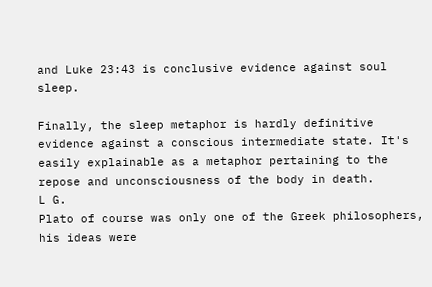and Luke 23:43 is conclusive evidence against soul sleep.

Finally, the sleep metaphor is hardly definitive evidence against a conscious intermediate state. It's easily explainable as a metaphor pertaining to the repose and unconsciousness of the body in death.
L G.
Plato of course was only one of the Greek philosophers, his ideas were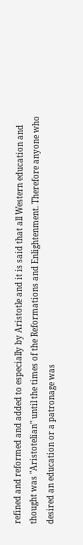refined and reformed and added to especially by Aristotle and it is said that all Western education and thought was "Aristotelian" until the times of the Reformations and Enlightenment. Therefore anyone who desired an education or a patronage was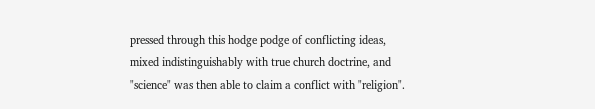pressed through this hodge podge of conflicting ideas, mixed indistinguishably with true church doctrine, and "science" was then able to claim a conflict with "religion".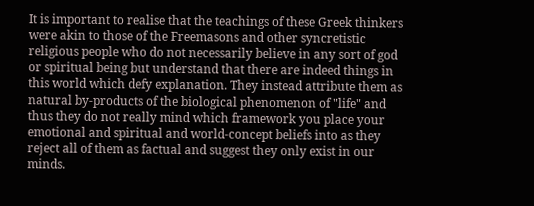It is important to realise that the teachings of these Greek thinkers were akin to those of the Freemasons and other syncretistic religious people who do not necessarily believe in any sort of god or spiritual being but understand that there are indeed things in this world which defy explanation. They instead attribute them as natural by-products of the biological phenomenon of "life" and thus they do not really mind which framework you place your emotional and spiritual and world-concept beliefs into as they reject all of them as factual and suggest they only exist in our minds.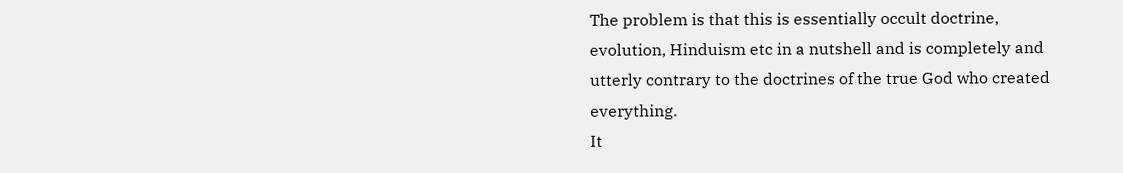The problem is that this is essentially occult doctrine, evolution, Hinduism etc in a nutshell and is completely and utterly contrary to the doctrines of the true God who created everything.
It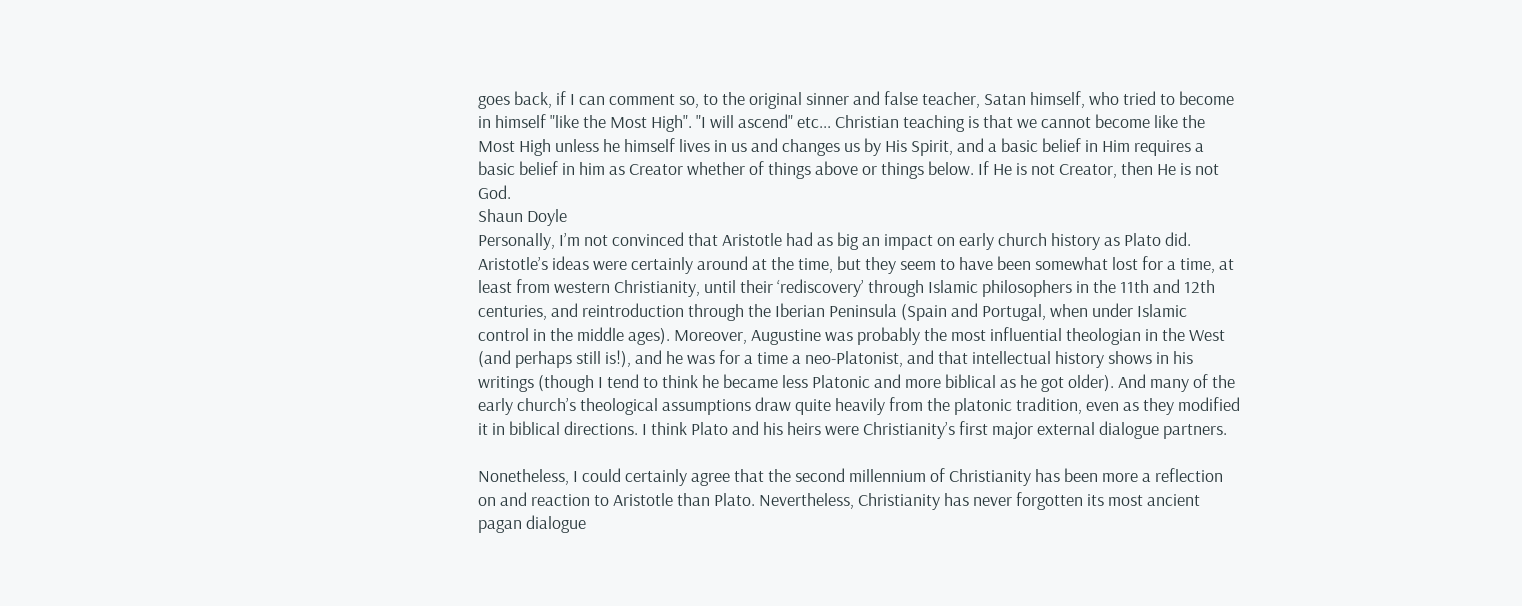goes back, if I can comment so, to the original sinner and false teacher, Satan himself, who tried to become in himself "like the Most High". "I will ascend" etc... Christian teaching is that we cannot become like the Most High unless he himself lives in us and changes us by His Spirit, and a basic belief in Him requires a basic belief in him as Creator whether of things above or things below. If He is not Creator, then He is not God.
Shaun Doyle
Personally, I’m not convinced that Aristotle had as big an impact on early church history as Plato did. Aristotle’s ideas were certainly around at the time, but they seem to have been somewhat lost for a time, at least from western Christianity, until their ‘rediscovery’ through Islamic philosophers in the 11th and 12th centuries, and reintroduction through the Iberian Peninsula (Spain and Portugal, when under Islamic control in the middle ages). Moreover, Augustine was probably the most influential theologian in the West (and perhaps still is!), and he was for a time a neo-Platonist, and that intellectual history shows in his writings (though I tend to think he became less Platonic and more biblical as he got older). And many of the early church’s theological assumptions draw quite heavily from the platonic tradition, even as they modified it in biblical directions. I think Plato and his heirs were Christianity’s first major external dialogue partners.

Nonetheless, I could certainly agree that the second millennium of Christianity has been more a reflection on and reaction to Aristotle than Plato. Nevertheless, Christianity has never forgotten its most ancient pagan dialogue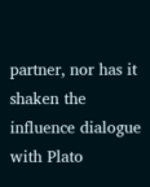partner, nor has it shaken the influence dialogue with Plato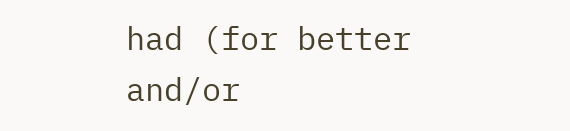had (for better and/or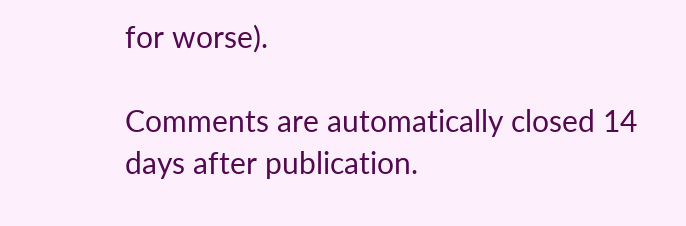for worse).

Comments are automatically closed 14 days after publication.